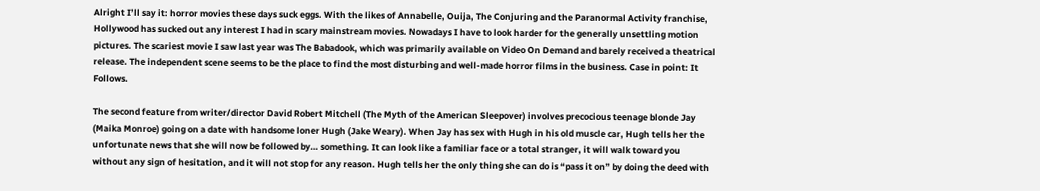Alright I’ll say it: horror movies these days suck eggs. With the likes of Annabelle, Ouija, The Conjuring and the Paranormal Activity franchise, Hollywood has sucked out any interest I had in scary mainstream movies. Nowadays I have to look harder for the generally unsettling motion pictures. The scariest movie I saw last year was The Babadook, which was primarily available on Video On Demand and barely received a theatrical release. The independent scene seems to be the place to find the most disturbing and well-made horror films in the business. Case in point: It Follows.

The second feature from writer/director David Robert Mitchell (The Myth of the American Sleepover) involves precocious teenage blonde Jay (Maika Monroe) going on a date with handsome loner Hugh (Jake Weary). When Jay has sex with Hugh in his old muscle car, Hugh tells her the unfortunate news that she will now be followed by… something. It can look like a familiar face or a total stranger, it will walk toward you without any sign of hesitation, and it will not stop for any reason. Hugh tells her the only thing she can do is “pass it on” by doing the deed with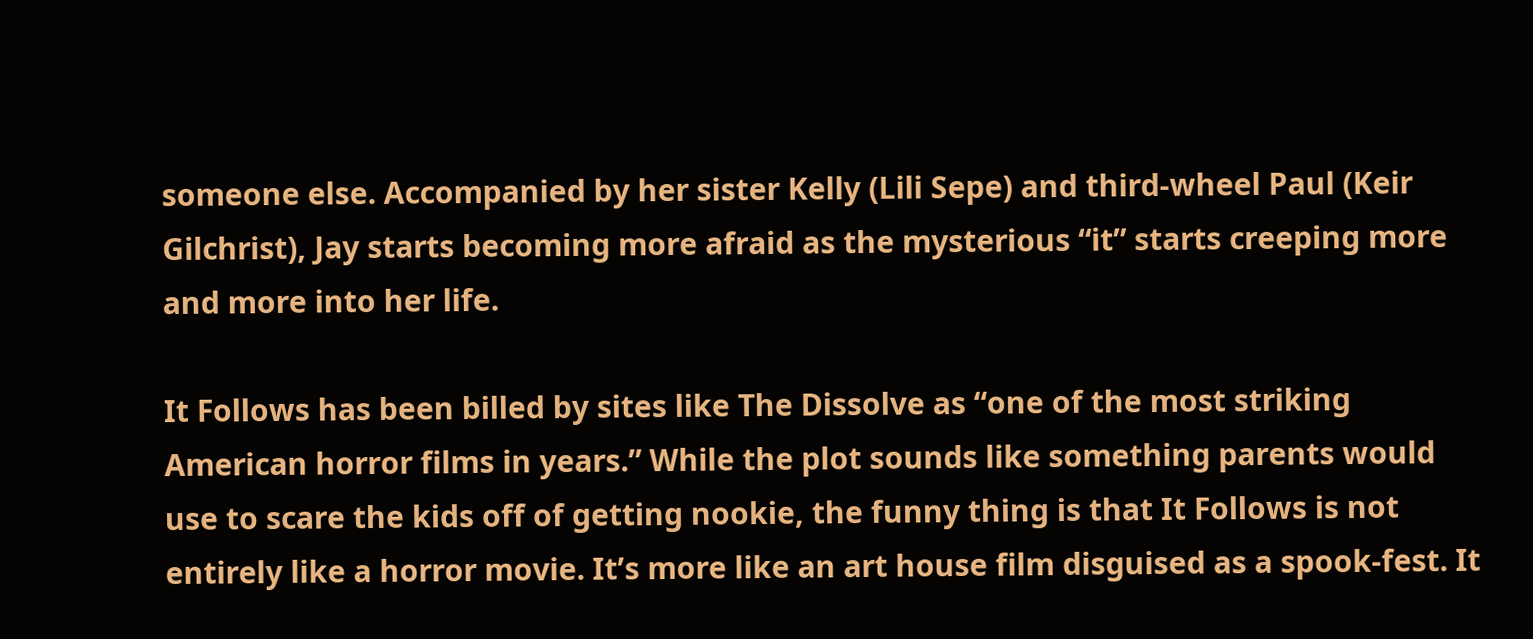someone else. Accompanied by her sister Kelly (Lili Sepe) and third-wheel Paul (Keir Gilchrist), Jay starts becoming more afraid as the mysterious “it” starts creeping more and more into her life.

It Follows has been billed by sites like The Dissolve as “one of the most striking American horror films in years.” While the plot sounds like something parents would use to scare the kids off of getting nookie, the funny thing is that It Follows is not entirely like a horror movie. It’s more like an art house film disguised as a spook-fest. It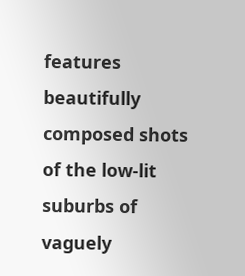features beautifully composed shots of the low-lit suburbs of vaguely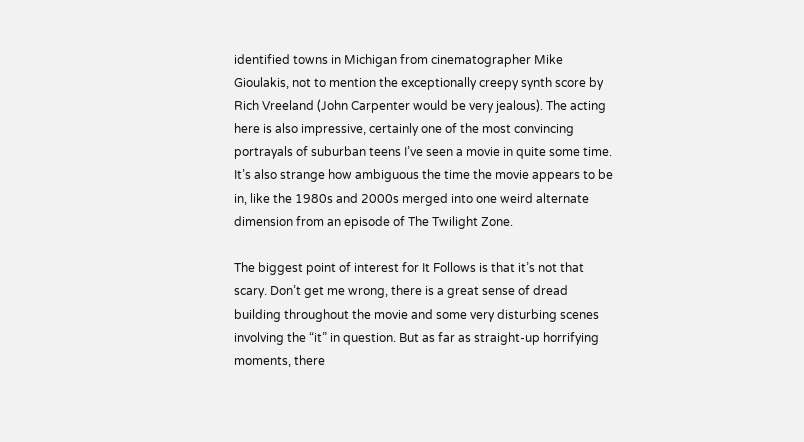identified towns in Michigan from cinematographer Mike Gioulakis, not to mention the exceptionally creepy synth score by Rich Vreeland (John Carpenter would be very jealous). The acting here is also impressive, certainly one of the most convincing portrayals of suburban teens I’ve seen a movie in quite some time. It’s also strange how ambiguous the time the movie appears to be in, like the 1980s and 2000s merged into one weird alternate dimension from an episode of The Twilight Zone.

The biggest point of interest for It Follows is that it’s not that scary. Don’t get me wrong, there is a great sense of dread building throughout the movie and some very disturbing scenes involving the “it” in question. But as far as straight-up horrifying moments, there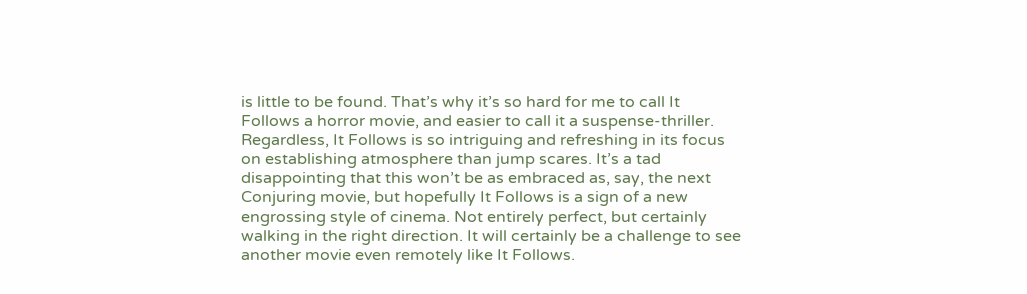is little to be found. That’s why it’s so hard for me to call It Follows a horror movie, and easier to call it a suspense-thriller. Regardless, It Follows is so intriguing and refreshing in its focus on establishing atmosphere than jump scares. It’s a tad disappointing that this won’t be as embraced as, say, the next Conjuring movie, but hopefully It Follows is a sign of a new engrossing style of cinema. Not entirely perfect, but certainly walking in the right direction. It will certainly be a challenge to see another movie even remotely like It Follows.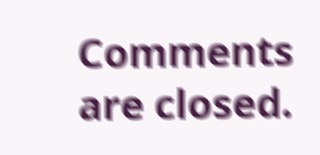Comments are closed.